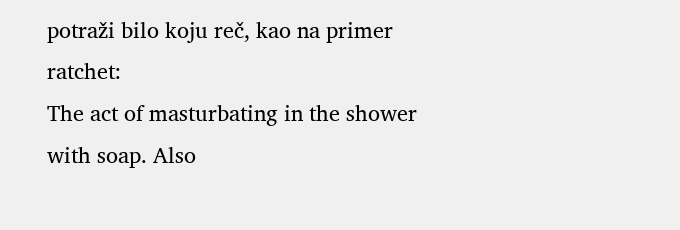potraži bilo koju reč, kao na primer ratchet:
The act of masturbating in the shower with soap. Also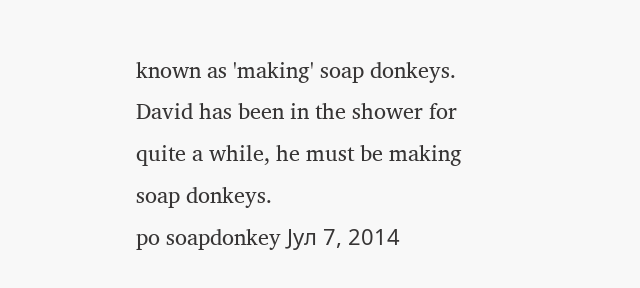known as 'making' soap donkeys.
David has been in the shower for quite a while, he must be making soap donkeys.
po soapdonkey Јул 7, 2014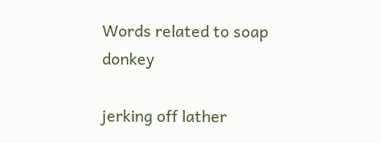Words related to soap donkey

jerking off lather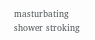masturbating shower stroking